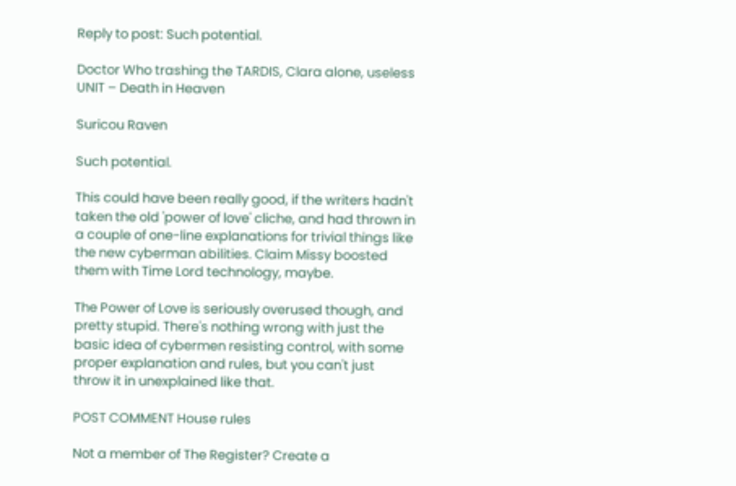Reply to post: Such potential.

Doctor Who trashing the TARDIS, Clara alone, useless UNIT – Death in Heaven

Suricou Raven

Such potential.

This could have been really good, if the writers hadn't taken the old 'power of love' cliche, and had thrown in a couple of one-line explanations for trivial things like the new cyberman abilities. Claim Missy boosted them with Time Lord technology, maybe.

The Power of Love is seriously overused though, and pretty stupid. There's nothing wrong with just the basic idea of cybermen resisting control, with some proper explanation and rules, but you can't just throw it in unexplained like that.

POST COMMENT House rules

Not a member of The Register? Create a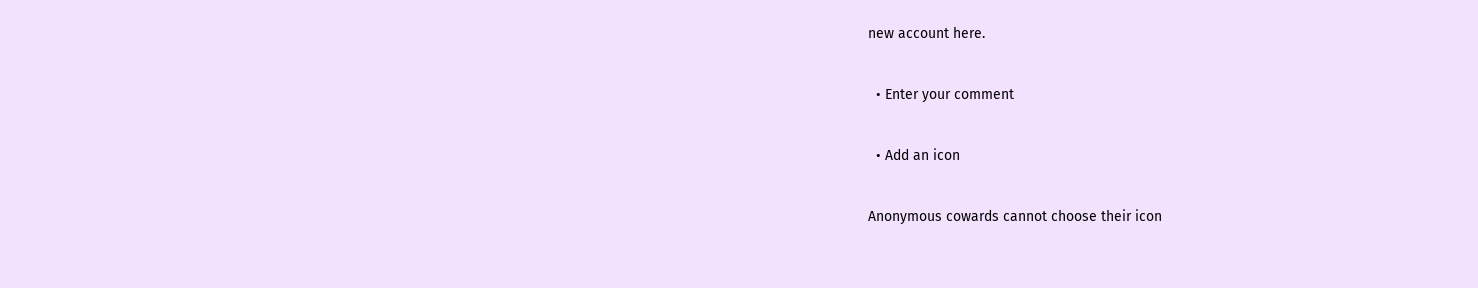new account here.

  • Enter your comment

  • Add an icon

Anonymous cowards cannot choose their icon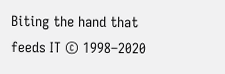Biting the hand that feeds IT © 1998–2020